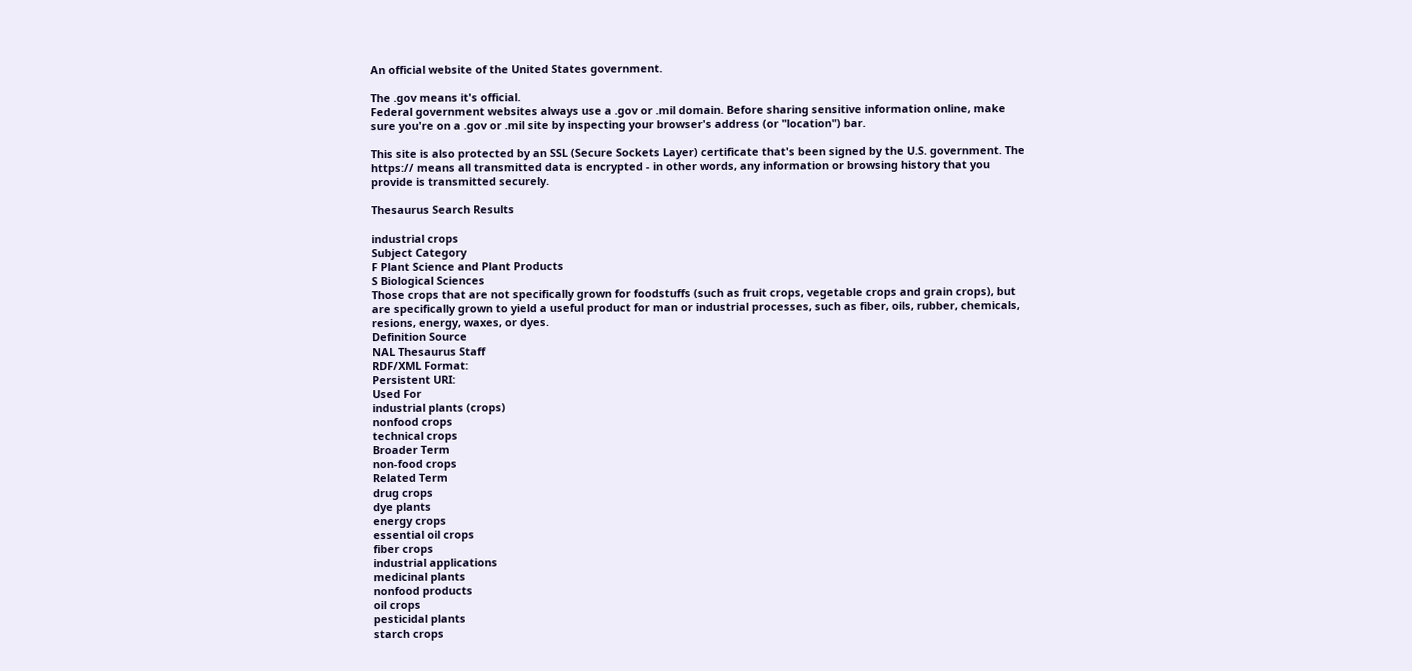An official website of the United States government.

The .gov means it's official.
Federal government websites always use a .gov or .mil domain. Before sharing sensitive information online, make sure you're on a .gov or .mil site by inspecting your browser's address (or "location") bar.

This site is also protected by an SSL (Secure Sockets Layer) certificate that's been signed by the U.S. government. The https:// means all transmitted data is encrypted - in other words, any information or browsing history that you provide is transmitted securely.

Thesaurus Search Results

industrial crops
Subject Category
F Plant Science and Plant Products
S Biological Sciences
Those crops that are not specifically grown for foodstuffs (such as fruit crops, vegetable crops and grain crops), but are specifically grown to yield a useful product for man or industrial processes, such as fiber, oils, rubber, chemicals, resions, energy, waxes, or dyes.
Definition Source
NAL Thesaurus Staff
RDF/XML Format:
Persistent URI:
Used For
industrial plants (crops)
nonfood crops
technical crops
Broader Term
non-food crops
Related Term
drug crops
dye plants
energy crops
essential oil crops
fiber crops
industrial applications
medicinal plants
nonfood products
oil crops
pesticidal plants
starch crops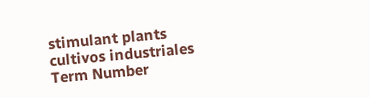stimulant plants
cultivos industriales
Term Number